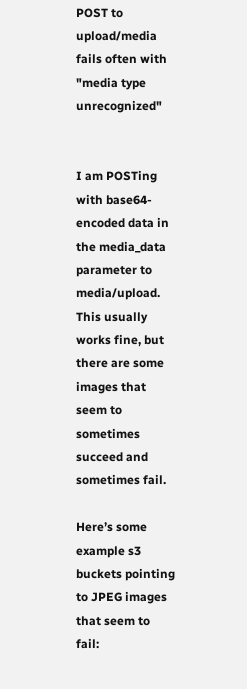POST to upload/media fails often with "media type unrecognized"


I am POSTing with base64-encoded data in the media_data parameter to media/upload. This usually works fine, but there are some images that seem to sometimes succeed and sometimes fail.

Here’s some example s3 buckets pointing to JPEG images that seem to fail: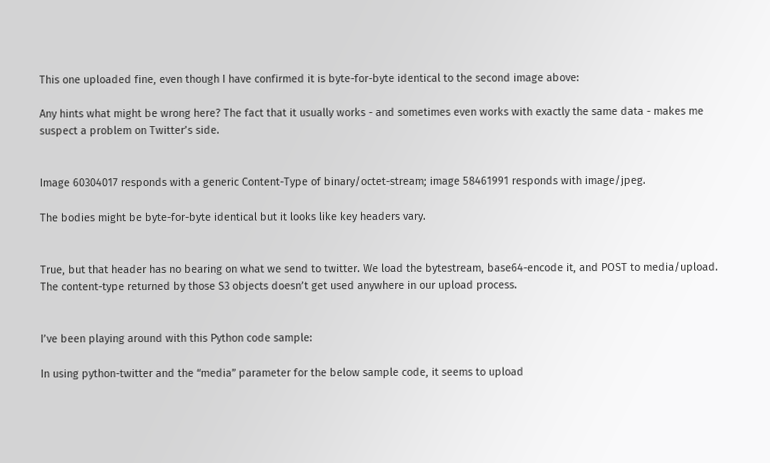This one uploaded fine, even though I have confirmed it is byte-for-byte identical to the second image above:

Any hints what might be wrong here? The fact that it usually works - and sometimes even works with exactly the same data - makes me suspect a problem on Twitter’s side.


Image 60304017 responds with a generic Content-Type of binary/octet-stream; image 58461991 responds with image/jpeg.

The bodies might be byte-for-byte identical but it looks like key headers vary.


True, but that header has no bearing on what we send to twitter. We load the bytestream, base64-encode it, and POST to media/upload. The content-type returned by those S3 objects doesn’t get used anywhere in our upload process.


I’ve been playing around with this Python code sample:

In using python-twitter and the “media” parameter for the below sample code, it seems to upload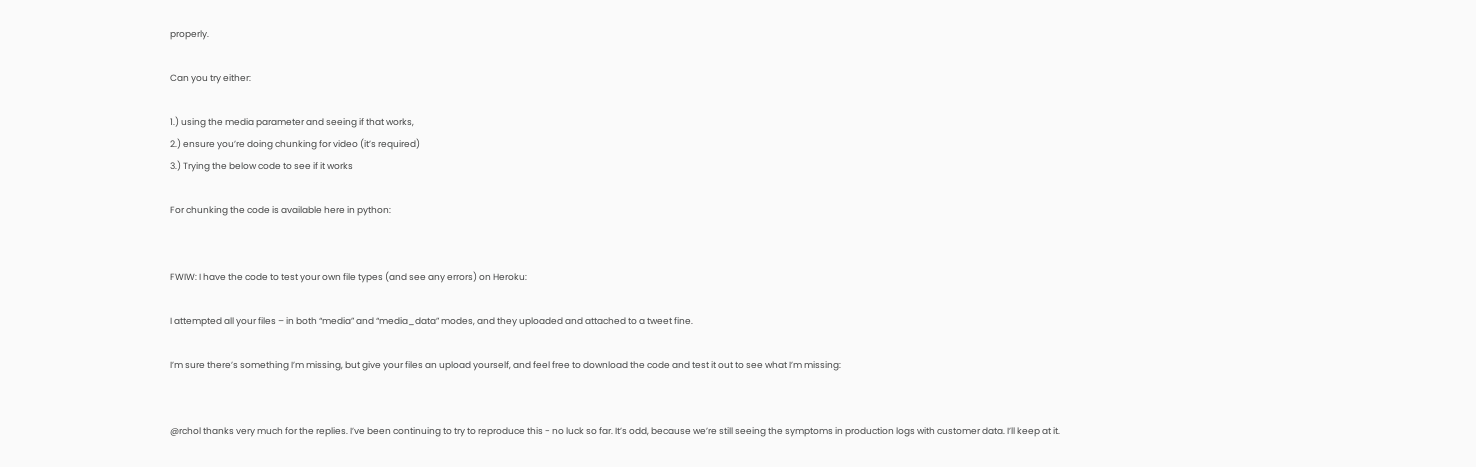properly.

Can you try either:

1.) using the media parameter and seeing if that works,
2.) ensure you’re doing chunking for video (it’s required)
3.) Trying the below code to see if it works

For chunking the code is available here in python:


FWIW: I have the code to test your own file types (and see any errors) on Heroku:

I attempted all your files – in both “media” and “media_data” modes, and they uploaded and attached to a tweet fine.

I’m sure there’s something I’m missing, but give your files an upload yourself, and feel free to download the code and test it out to see what I’m missing:


@rchol thanks very much for the replies. I’ve been continuing to try to reproduce this - no luck so far. It’s odd, because we’re still seeing the symptoms in production logs with customer data. I’ll keep at it.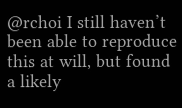@rchoi I still haven’t been able to reproduce this at will, but found a likely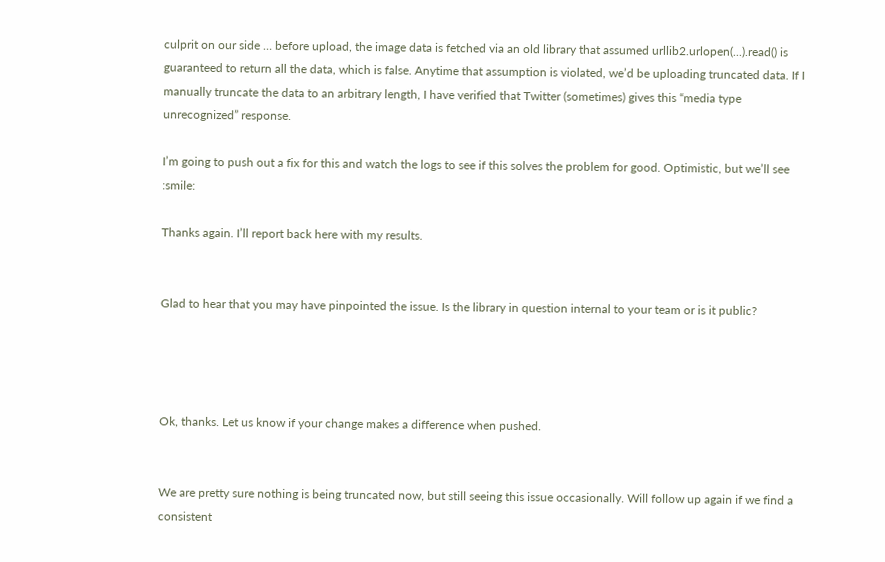culprit on our side … before upload, the image data is fetched via an old library that assumed urllib2.urlopen(...).read() is guaranteed to return all the data, which is false. Anytime that assumption is violated, we’d be uploading truncated data. If I manually truncate the data to an arbitrary length, I have verified that Twitter (sometimes) gives this “media type unrecognized” response.

I’m going to push out a fix for this and watch the logs to see if this solves the problem for good. Optimistic, but we’ll see :smile:

Thanks again. I’ll report back here with my results.


Glad to hear that you may have pinpointed the issue. Is the library in question internal to your team or is it public?




Ok, thanks. Let us know if your change makes a difference when pushed.


We are pretty sure nothing is being truncated now, but still seeing this issue occasionally. Will follow up again if we find a consistent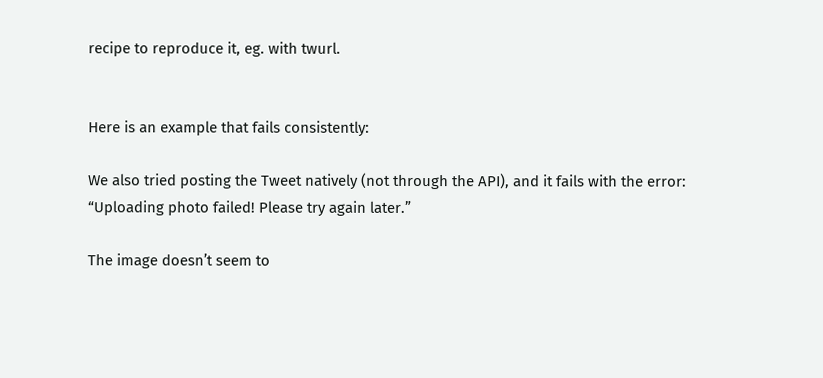recipe to reproduce it, eg. with twurl.


Here is an example that fails consistently:

We also tried posting the Tweet natively (not through the API), and it fails with the error:
“Uploading photo failed! Please try again later.”

The image doesn’t seem to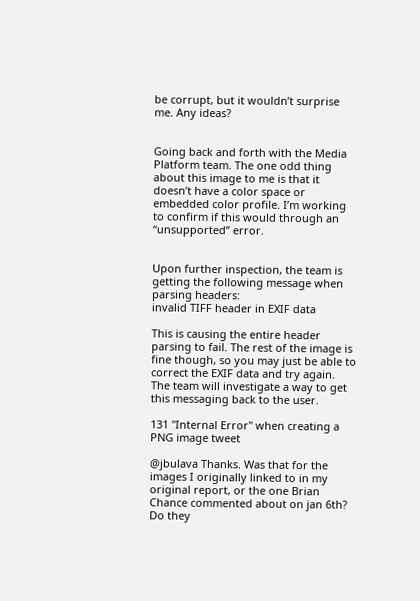be corrupt, but it wouldn’t surprise me. Any ideas?


Going back and forth with the Media Platform team. The one odd thing about this image to me is that it doesn’t have a color space or embedded color profile. I’m working to confirm if this would through an “unsupported” error.


Upon further inspection, the team is getting the following message when parsing headers:
invalid TIFF header in EXIF data

This is causing the entire header parsing to fail. The rest of the image is fine though, so you may just be able to correct the EXIF data and try again. The team will investigate a way to get this messaging back to the user.

131 "Internal Error" when creating a PNG image tweet

@jbulava Thanks. Was that for the images I originally linked to in my original report, or the one Brian Chance commented about on jan 6th? Do they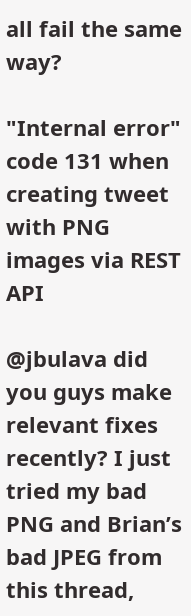all fail the same way?

"Internal error" code 131 when creating tweet with PNG images via REST API

@jbulava did you guys make relevant fixes recently? I just tried my bad PNG and Brian’s bad JPEG from this thread,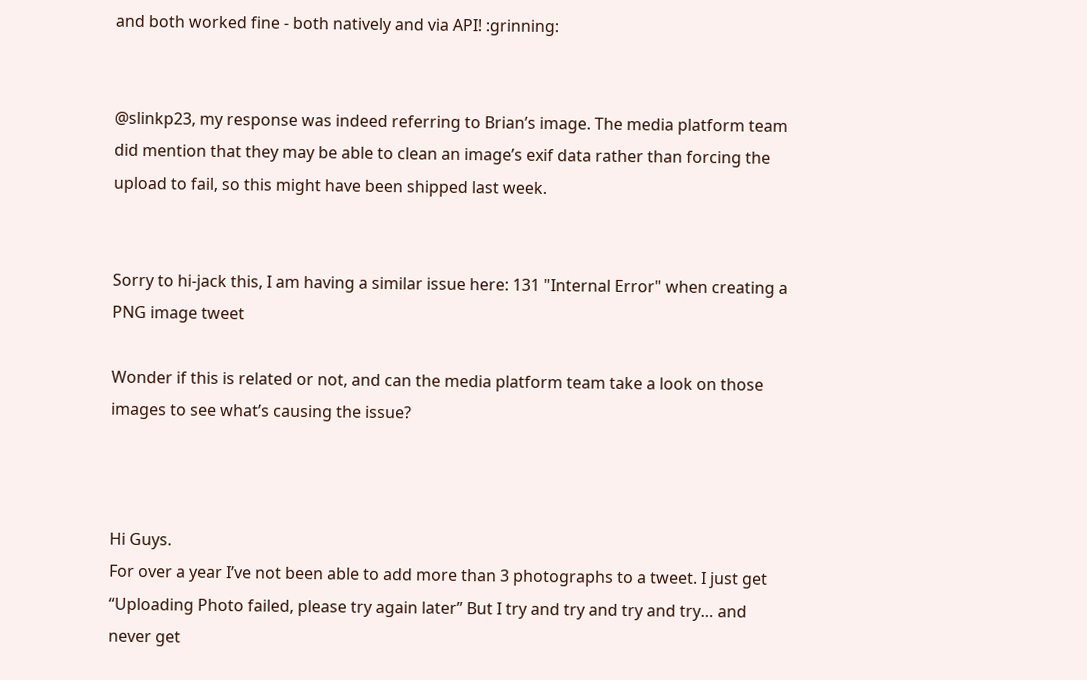and both worked fine - both natively and via API! :grinning:


@slinkp23, my response was indeed referring to Brian’s image. The media platform team did mention that they may be able to clean an image’s exif data rather than forcing the upload to fail, so this might have been shipped last week.


Sorry to hi-jack this, I am having a similar issue here: 131 "Internal Error" when creating a PNG image tweet

Wonder if this is related or not, and can the media platform team take a look on those images to see what’s causing the issue?



Hi Guys.
For over a year I’ve not been able to add more than 3 photographs to a tweet. I just get “Uploading Photo failed, please try again later” But I try and try and try and try… and never get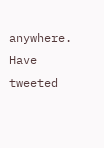anywhere. Have tweeted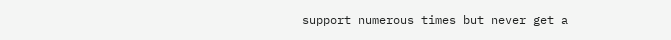support numerous times but never get a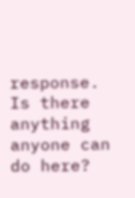response. Is there anything anyone can do here?